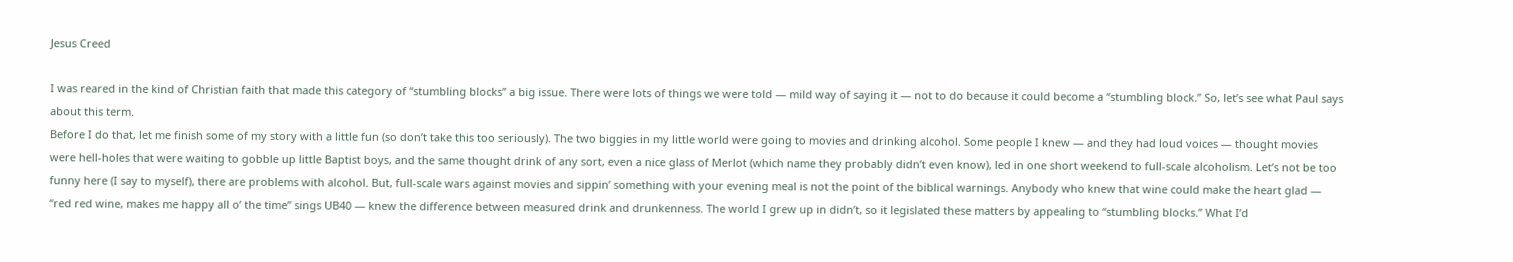Jesus Creed

I was reared in the kind of Christian faith that made this category of “stumbling blocks” a big issue. There were lots of things we were told — mild way of saying it — not to do because it could become a “stumbling block.” So, let’s see what Paul says about this term.
Before I do that, let me finish some of my story with a little fun (so don’t take this too seriously). The two biggies in my little world were going to movies and drinking alcohol. Some people I knew — and they had loud voices — thought movies were hell-holes that were waiting to gobble up little Baptist boys, and the same thought drink of any sort, even a nice glass of Merlot (which name they probably didn’t even know), led in one short weekend to full-scale alcoholism. Let’s not be too funny here (I say to myself), there are problems with alcohol. But, full-scale wars against movies and sippin’ something with your evening meal is not the point of the biblical warnings. Anybody who knew that wine could make the heart glad — “red red wine, makes me happy all o’ the time” sings UB40 — knew the difference between measured drink and drunkenness. The world I grew up in didn’t, so it legislated these matters by appealing to “stumbling blocks.” What I’d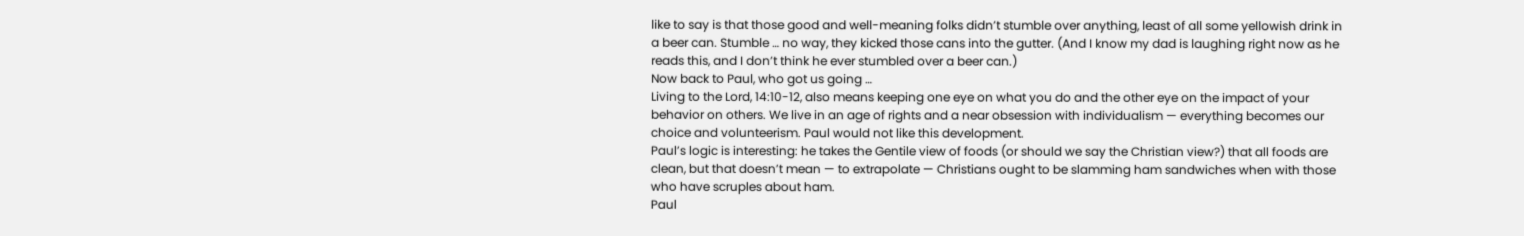like to say is that those good and well-meaning folks didn’t stumble over anything, least of all some yellowish drink in a beer can. Stumble … no way, they kicked those cans into the gutter. (And I know my dad is laughing right now as he reads this, and I don’t think he ever stumbled over a beer can.)
Now back to Paul, who got us going …
Living to the Lord, 14:10-12, also means keeping one eye on what you do and the other eye on the impact of your behavior on others. We live in an age of rights and a near obsession with individualism — everything becomes our choice and volunteerism. Paul would not like this development.
Paul’s logic is interesting: he takes the Gentile view of foods (or should we say the Christian view?) that all foods are clean, but that doesn’t mean — to extrapolate — Christians ought to be slamming ham sandwiches when with those who have scruples about ham.
Paul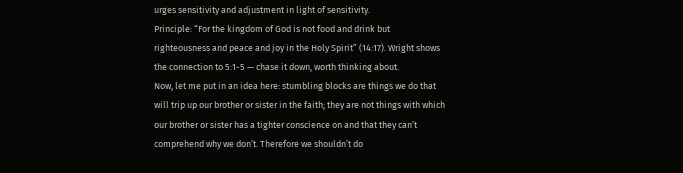urges sensitivity and adjustment in light of sensitivity.
Principle: “For the kingdom of God is not food and drink but righteousness and peace and joy in the Holy Spirit” (14:17). Wright shows the connection to 5:1-5 — chase it down, worth thinking about.
Now, let me put in an idea here: stumbling blocks are things we do that will trip up our brother or sister in the faith; they are not things with which our brother or sister has a tighter conscience on and that they can’t comprehend why we don’t. Therefore we shouldn’t do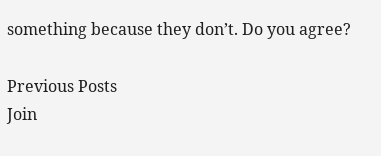something because they don’t. Do you agree?

Previous Posts
Join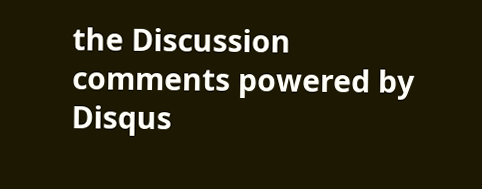the Discussion
comments powered by Disqus